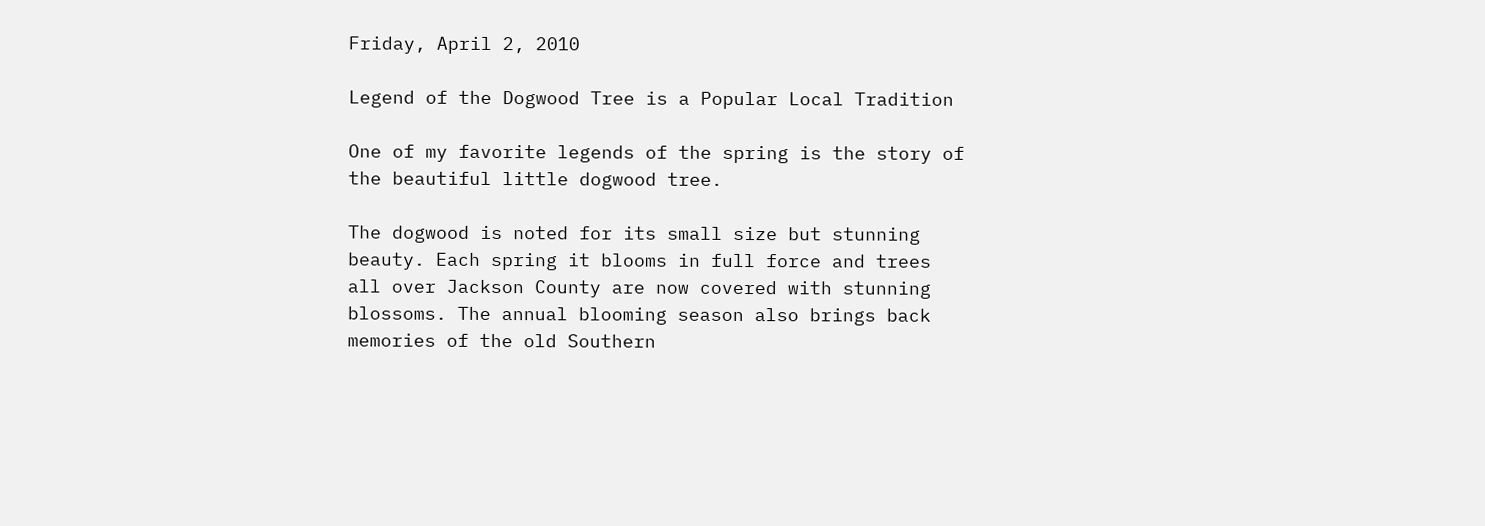Friday, April 2, 2010

Legend of the Dogwood Tree is a Popular Local Tradition

One of my favorite legends of the spring is the story of the beautiful little dogwood tree.

The dogwood is noted for its small size but stunning beauty. Each spring it blooms in full force and trees all over Jackson County are now covered with stunning blossoms. The annual blooming season also brings back memories of the old Southern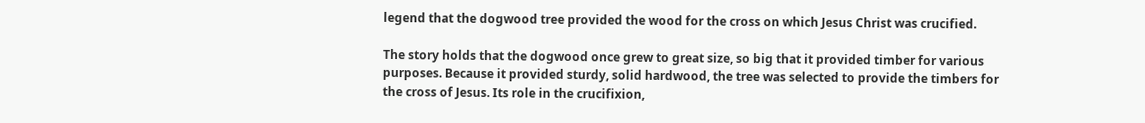legend that the dogwood tree provided the wood for the cross on which Jesus Christ was crucified.

The story holds that the dogwood once grew to great size, so big that it provided timber for various purposes. Because it provided sturdy, solid hardwood, the tree was selected to provide the timbers for the cross of Jesus. Its role in the crucifixion,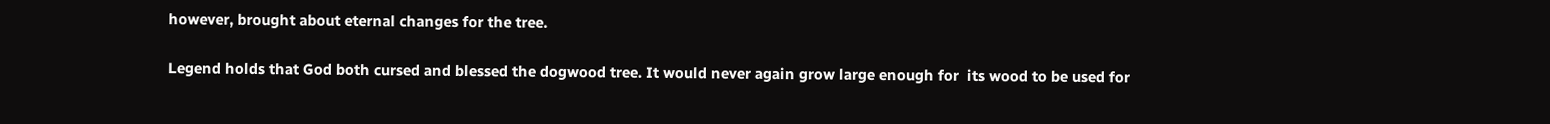however, brought about eternal changes for the tree.

Legend holds that God both cursed and blessed the dogwood tree. It would never again grow large enough for  its wood to be used for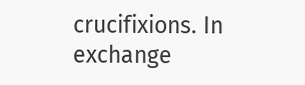crucifixions. In exchange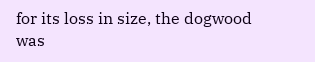for its loss in size, the dogwood was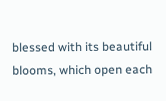blessed with its beautiful blooms, which open each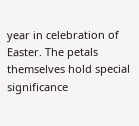year in celebration of Easter. The petals themselves hold special significance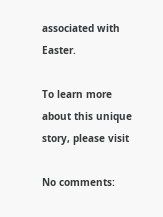associated with Easter.

To learn more about this unique story, please visit

No comments: